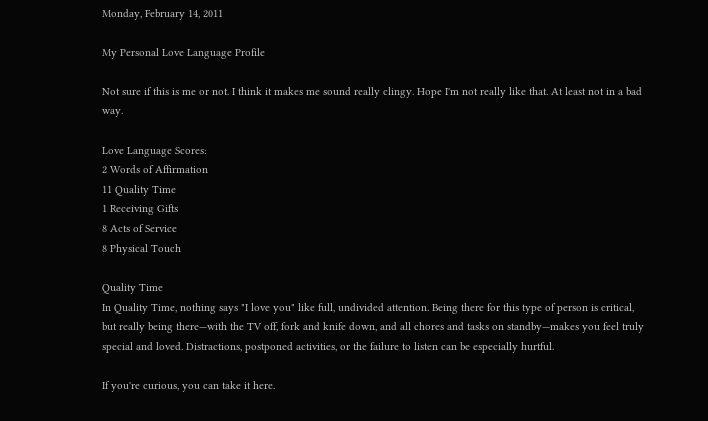Monday, February 14, 2011

My Personal Love Language Profile

Not sure if this is me or not. I think it makes me sound really clingy. Hope I'm not really like that. At least not in a bad way.

Love Language Scores:
2 Words of Affirmation
11 Quality Time
1 Receiving Gifts
8 Acts of Service
8 Physical Touch

Quality Time
In Quality Time, nothing says "I love you" like full, undivided attention. Being there for this type of person is critical, but really being there—with the TV off, fork and knife down, and all chores and tasks on standby—makes you feel truly special and loved. Distractions, postponed activities, or the failure to listen can be especially hurtful.

If you're curious, you can take it here.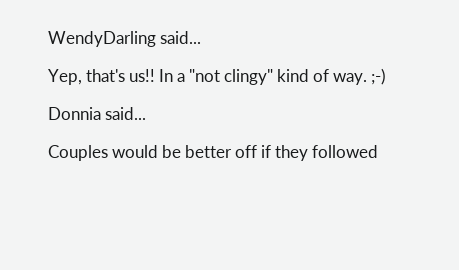WendyDarling said...

Yep, that's us!! In a "not clingy" kind of way. ;-)

Donnia said...

Couples would be better off if they followed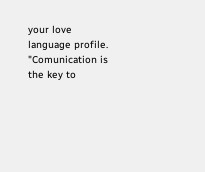your love language profile. "Comunication is the key to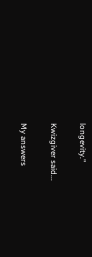longevity."

Kwizgiver said...

My answers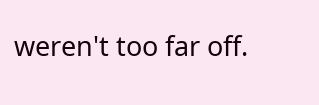weren't too far off.